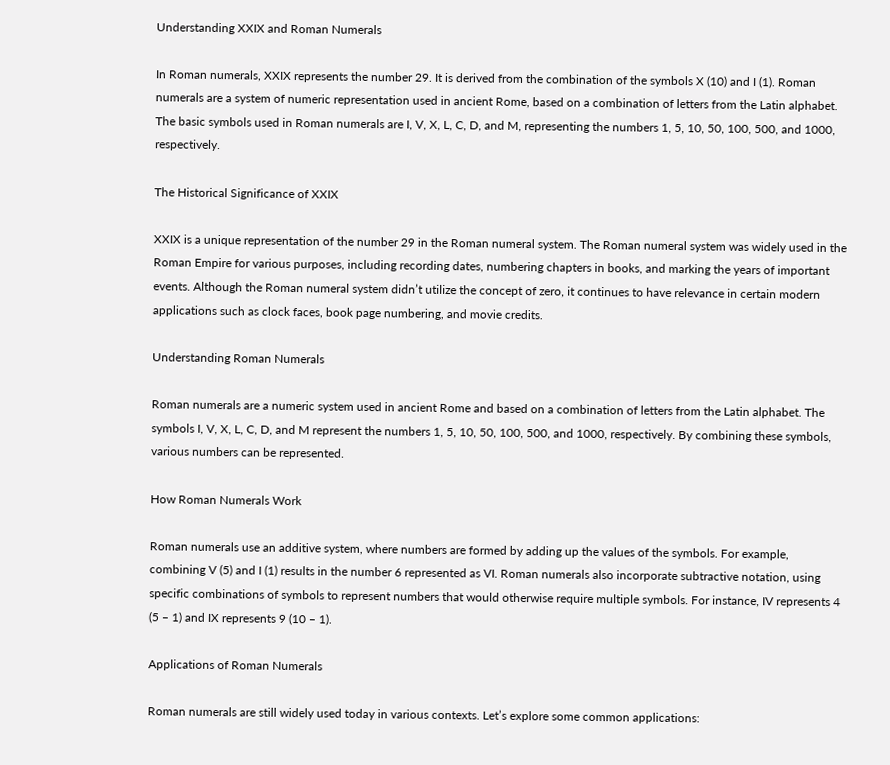Understanding XXIX and Roman Numerals

In Roman numerals, XXIX represents the number 29. It is derived from the combination of the symbols X (10) and I (1). Roman numerals are a system of numeric representation used in ancient Rome, based on a combination of letters from the Latin alphabet. The basic symbols used in Roman numerals are I, V, X, L, C, D, and M, representing the numbers 1, 5, 10, 50, 100, 500, and 1000, respectively.

The Historical Significance of XXIX

XXIX is a unique representation of the number 29 in the Roman numeral system. The Roman numeral system was widely used in the Roman Empire for various purposes, including recording dates, numbering chapters in books, and marking the years of important events. Although the Roman numeral system didn’t utilize the concept of zero, it continues to have relevance in certain modern applications such as clock faces, book page numbering, and movie credits.

Understanding Roman Numerals

Roman numerals are a numeric system used in ancient Rome and based on a combination of letters from the Latin alphabet. The symbols I, V, X, L, C, D, and M represent the numbers 1, 5, 10, 50, 100, 500, and 1000, respectively. By combining these symbols, various numbers can be represented.

How Roman Numerals Work

Roman numerals use an additive system, where numbers are formed by adding up the values of the symbols. For example, combining V (5) and I (1) results in the number 6 represented as VI. Roman numerals also incorporate subtractive notation, using specific combinations of symbols to represent numbers that would otherwise require multiple symbols. For instance, IV represents 4 (5 – 1) and IX represents 9 (10 – 1).

Applications of Roman Numerals

Roman numerals are still widely used today in various contexts. Let’s explore some common applications: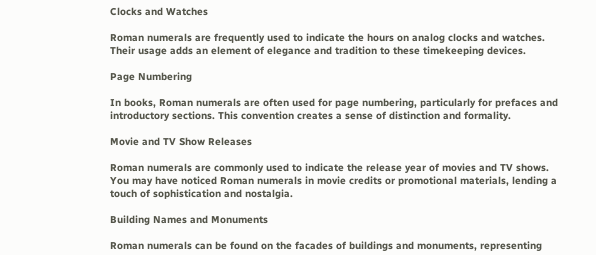Clocks and Watches

Roman numerals are frequently used to indicate the hours on analog clocks and watches. Their usage adds an element of elegance and tradition to these timekeeping devices.

Page Numbering

In books, Roman numerals are often used for page numbering, particularly for prefaces and introductory sections. This convention creates a sense of distinction and formality.

Movie and TV Show Releases

Roman numerals are commonly used to indicate the release year of movies and TV shows. You may have noticed Roman numerals in movie credits or promotional materials, lending a touch of sophistication and nostalgia.

Building Names and Monuments

Roman numerals can be found on the facades of buildings and monuments, representing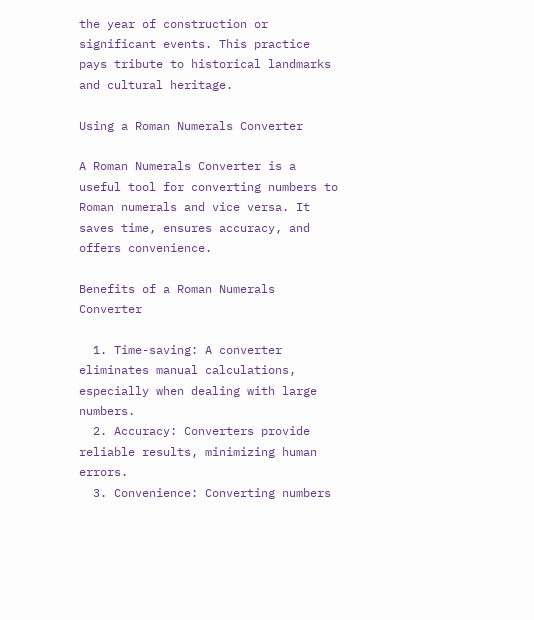the year of construction or significant events. This practice pays tribute to historical landmarks and cultural heritage.

Using a Roman Numerals Converter

A Roman Numerals Converter is a useful tool for converting numbers to Roman numerals and vice versa. It saves time, ensures accuracy, and offers convenience.

Benefits of a Roman Numerals Converter

  1. Time-saving: A converter eliminates manual calculations, especially when dealing with large numbers.
  2. Accuracy: Converters provide reliable results, minimizing human errors.
  3. Convenience: Converting numbers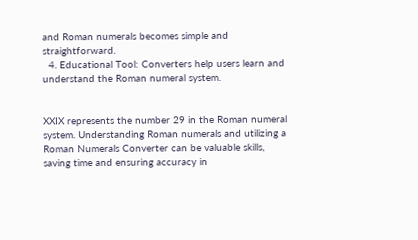and Roman numerals becomes simple and straightforward.
  4. Educational Tool: Converters help users learn and understand the Roman numeral system.


XXIX represents the number 29 in the Roman numeral system. Understanding Roman numerals and utilizing a Roman Numerals Converter can be valuable skills, saving time and ensuring accuracy in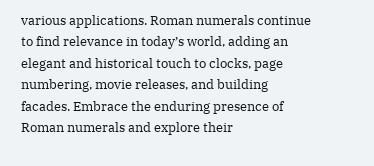various applications. Roman numerals continue to find relevance in today’s world, adding an elegant and historical touch to clocks, page numbering, movie releases, and building facades. Embrace the enduring presence of Roman numerals and explore their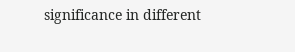significance in different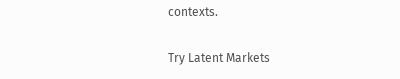contexts.

Try Latent Markets